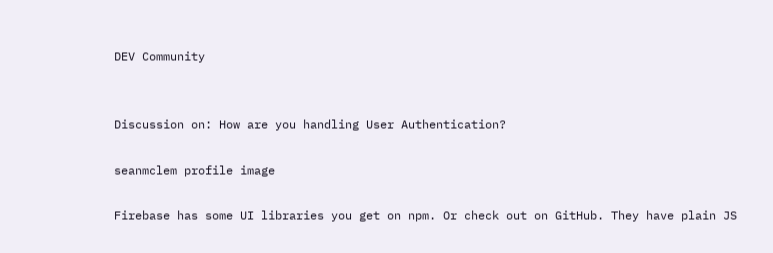DEV Community


Discussion on: How are you handling User Authentication?

seanmclem profile image

Firebase has some UI libraries you get on npm. Or check out on GitHub. They have plain JS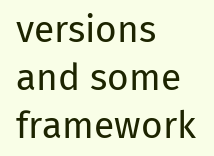versions and some framework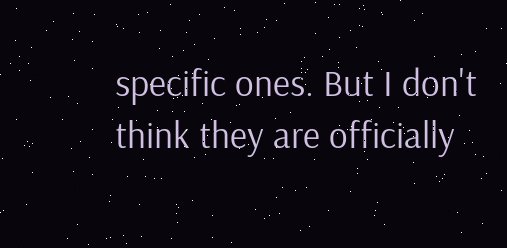specific ones. But I don't think they are officially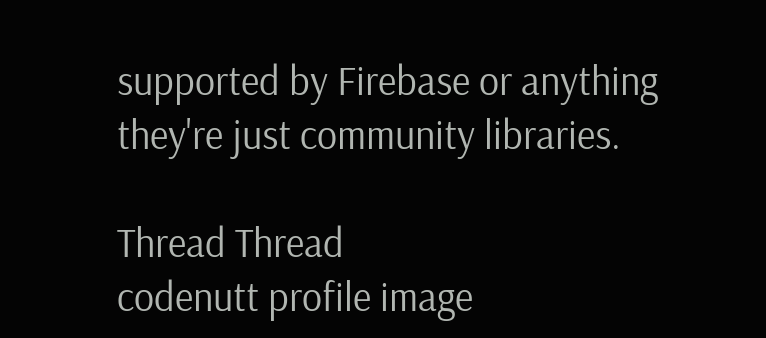supported by Firebase or anything they're just community libraries.

Thread Thread
codenutt profile image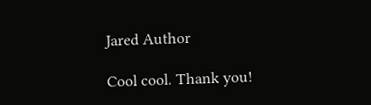Jared Author

Cool cool. Thank you!